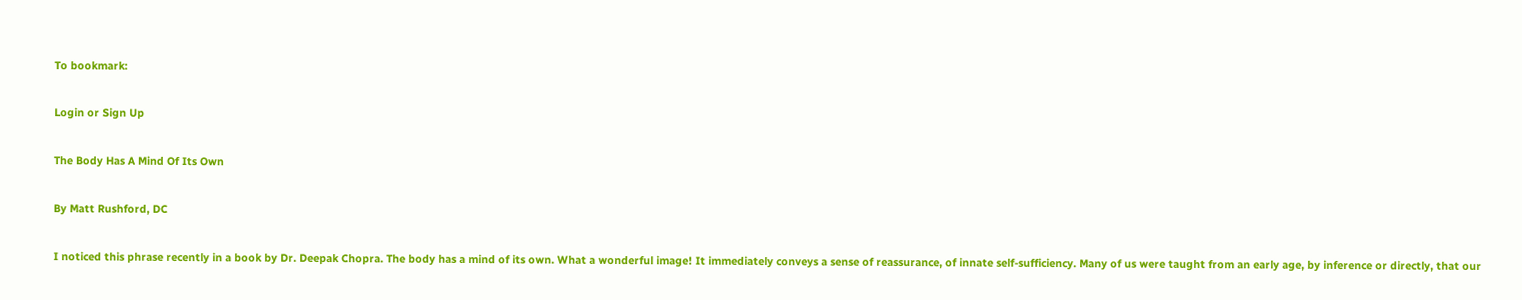To bookmark:

Login or Sign Up

The Body Has A Mind Of Its Own

By Matt Rushford, DC

I noticed this phrase recently in a book by Dr. Deepak Chopra. The body has a mind of its own. What a wonderful image! It immediately conveys a sense of reassurance, of innate self-sufficiency. Many of us were taught from an early age, by inference or directly, that our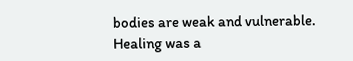bodies are weak and vulnerable. Healing was a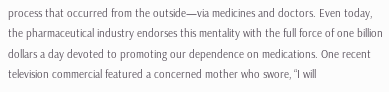process that occurred from the outside—via medicines and doctors. Even today, the pharmaceutical industry endorses this mentality with the full force of one billion dollars a day devoted to promoting our dependence on medications. One recent television commercial featured a concerned mother who swore, “I will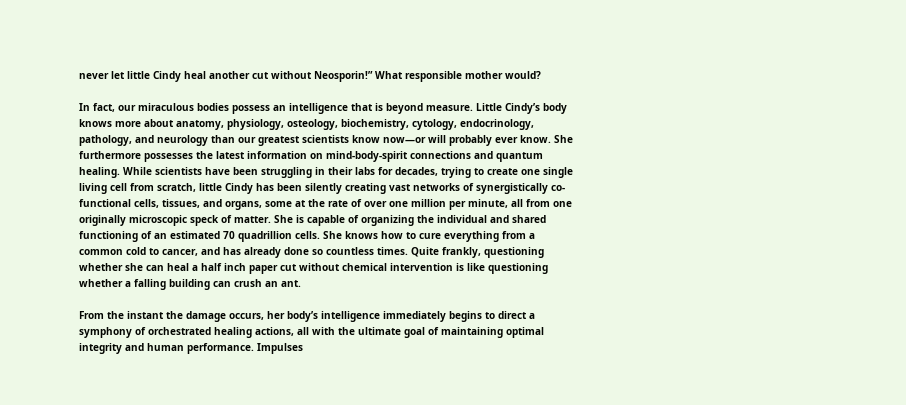never let little Cindy heal another cut without Neosporin!” What responsible mother would?

In fact, our miraculous bodies possess an intelligence that is beyond measure. Little Cindy’s body knows more about anatomy, physiology, osteology, biochemistry, cytology, endocrinology, pathology, and neurology than our greatest scientists know now—or will probably ever know. She furthermore possesses the latest information on mind-body-spirit connections and quantum healing. While scientists have been struggling in their labs for decades, trying to create one single living cell from scratch, little Cindy has been silently creating vast networks of synergistically co-functional cells, tissues, and organs, some at the rate of over one million per minute, all from one originally microscopic speck of matter. She is capable of organizing the individual and shared functioning of an estimated 70 quadrillion cells. She knows how to cure everything from a common cold to cancer, and has already done so countless times. Quite frankly, questioning whether she can heal a half inch paper cut without chemical intervention is like questioning whether a falling building can crush an ant.

From the instant the damage occurs, her body’s intelligence immediately begins to direct a symphony of orchestrated healing actions, all with the ultimate goal of maintaining optimal integrity and human performance. Impulses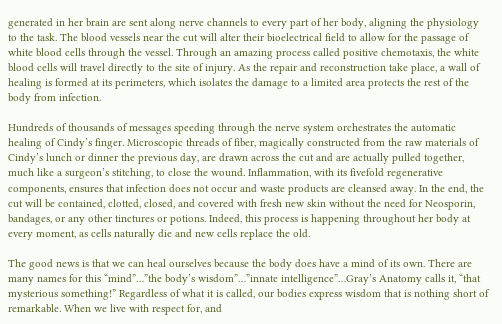generated in her brain are sent along nerve channels to every part of her body, aligning the physiology to the task. The blood vessels near the cut will alter their bioelectrical field to allow for the passage of white blood cells through the vessel. Through an amazing process called positive chemotaxis, the white blood cells will travel directly to the site of injury. As the repair and reconstruction take place, a wall of healing is formed at its perimeters, which isolates the damage to a limited area protects the rest of the body from infection.

Hundreds of thousands of messages speeding through the nerve system orchestrates the automatic healing of Cindy’s finger. Microscopic threads of fiber, magically constructed from the raw materials of Cindy’s lunch or dinner the previous day, are drawn across the cut and are actually pulled together, much like a surgeon’s stitching, to close the wound. Inflammation, with its fivefold regenerative components, ensures that infection does not occur and waste products are cleansed away. In the end, the cut will be contained, clotted, closed, and covered with fresh new skin without the need for Neosporin, bandages, or any other tinctures or potions. Indeed, this process is happening throughout her body at every moment, as cells naturally die and new cells replace the old.

The good news is that we can heal ourselves because the body does have a mind of its own. There are many names for this “mind”…”the body’s wisdom”…”innate intelligence”…Gray’s Anatomy calls it, “that mysterious something!” Regardless of what it is called, our bodies express wisdom that is nothing short of remarkable. When we live with respect for, and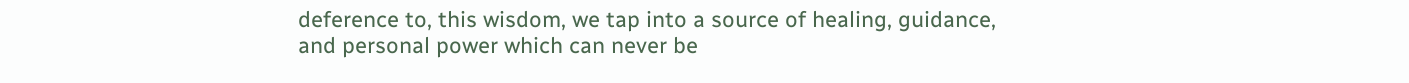deference to, this wisdom, we tap into a source of healing, guidance, and personal power which can never be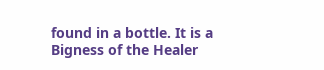found in a bottle. It is a Bigness of the Healer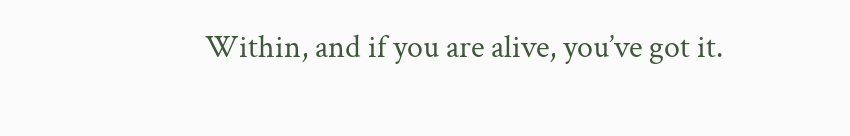Within, and if you are alive, you’ve got it.